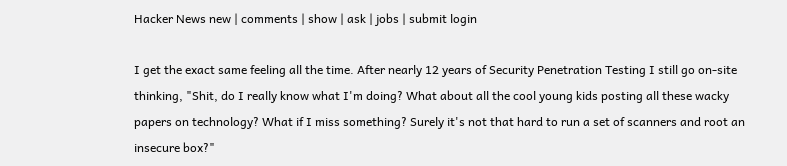Hacker News new | comments | show | ask | jobs | submit login

I get the exact same feeling all the time. After nearly 12 years of Security Penetration Testing I still go on-site thinking, "Shit, do I really know what I'm doing? What about all the cool young kids posting all these wacky papers on technology? What if I miss something? Surely it's not that hard to run a set of scanners and root an insecure box?"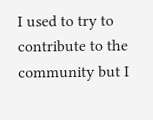I used to try to contribute to the community but I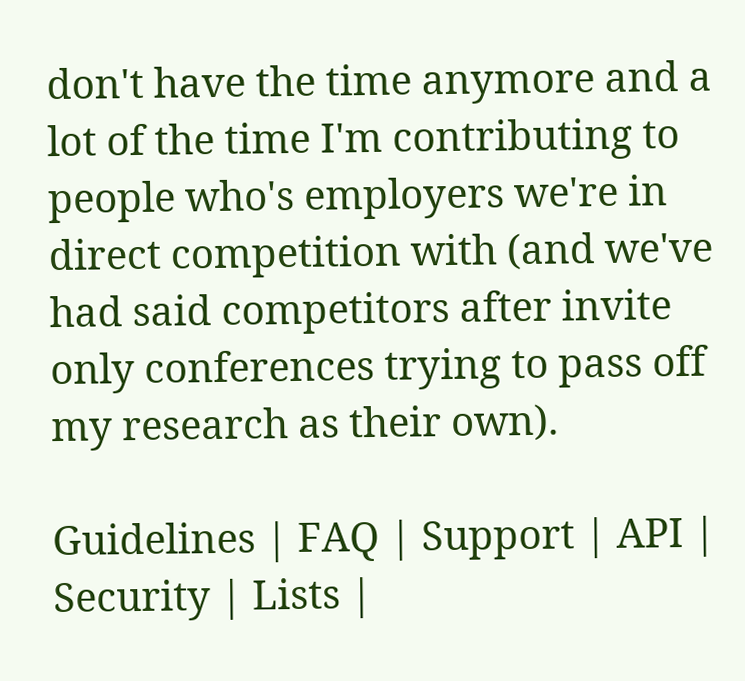don't have the time anymore and a lot of the time I'm contributing to people who's employers we're in direct competition with (and we've had said competitors after invite only conferences trying to pass off my research as their own).

Guidelines | FAQ | Support | API | Security | Lists |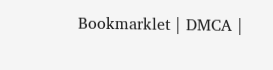Bookmarklet | DMCA |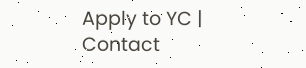Apply to YC | Contact